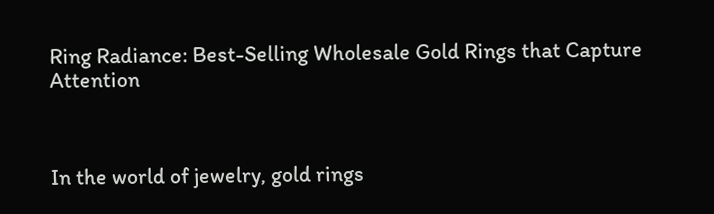Ring Radiance: Best-Selling Wholesale Gold Rings that Capture Attention



In the world of jewelry, gold rings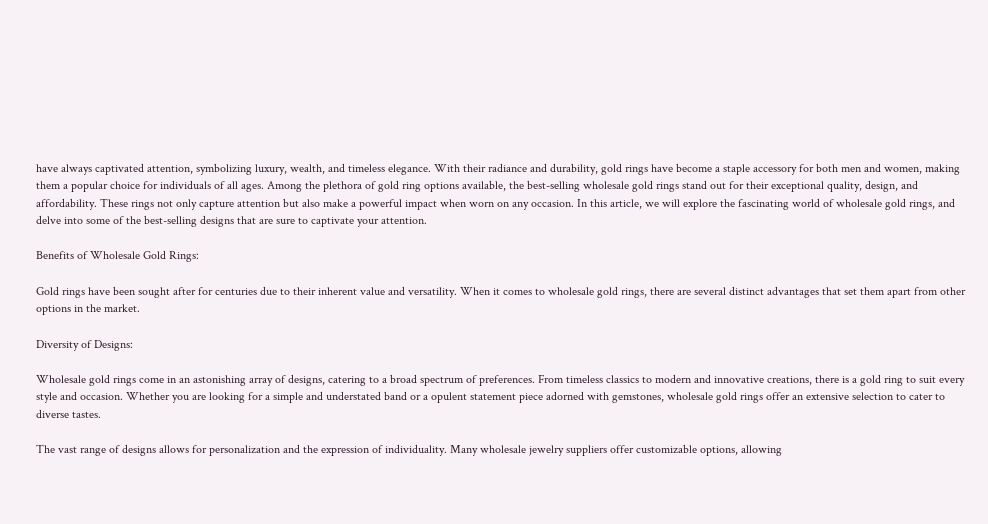have always captivated attention, symbolizing luxury, wealth, and timeless elegance. With their radiance and durability, gold rings have become a staple accessory for both men and women, making them a popular choice for individuals of all ages. Among the plethora of gold ring options available, the best-selling wholesale gold rings stand out for their exceptional quality, design, and affordability. These rings not only capture attention but also make a powerful impact when worn on any occasion. In this article, we will explore the fascinating world of wholesale gold rings, and delve into some of the best-selling designs that are sure to captivate your attention.

Benefits of Wholesale Gold Rings:

Gold rings have been sought after for centuries due to their inherent value and versatility. When it comes to wholesale gold rings, there are several distinct advantages that set them apart from other options in the market.

Diversity of Designs:

Wholesale gold rings come in an astonishing array of designs, catering to a broad spectrum of preferences. From timeless classics to modern and innovative creations, there is a gold ring to suit every style and occasion. Whether you are looking for a simple and understated band or a opulent statement piece adorned with gemstones, wholesale gold rings offer an extensive selection to cater to diverse tastes.

The vast range of designs allows for personalization and the expression of individuality. Many wholesale jewelry suppliers offer customizable options, allowing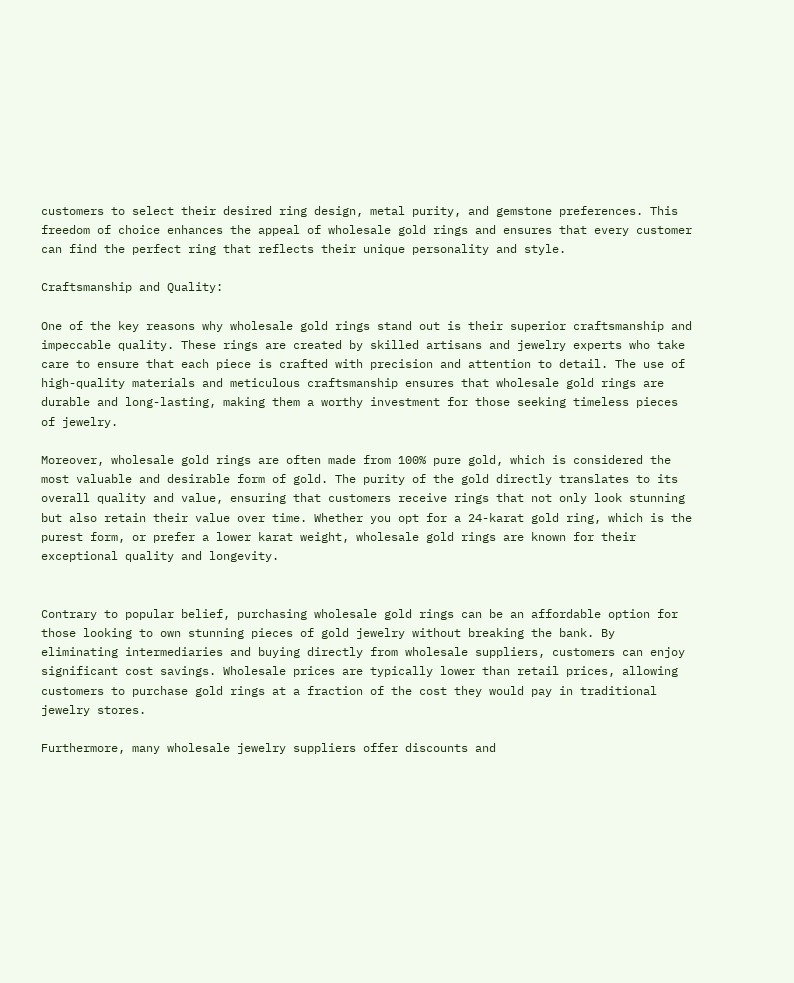customers to select their desired ring design, metal purity, and gemstone preferences. This freedom of choice enhances the appeal of wholesale gold rings and ensures that every customer can find the perfect ring that reflects their unique personality and style.

Craftsmanship and Quality:

One of the key reasons why wholesale gold rings stand out is their superior craftsmanship and impeccable quality. These rings are created by skilled artisans and jewelry experts who take care to ensure that each piece is crafted with precision and attention to detail. The use of high-quality materials and meticulous craftsmanship ensures that wholesale gold rings are durable and long-lasting, making them a worthy investment for those seeking timeless pieces of jewelry.

Moreover, wholesale gold rings are often made from 100% pure gold, which is considered the most valuable and desirable form of gold. The purity of the gold directly translates to its overall quality and value, ensuring that customers receive rings that not only look stunning but also retain their value over time. Whether you opt for a 24-karat gold ring, which is the purest form, or prefer a lower karat weight, wholesale gold rings are known for their exceptional quality and longevity.


Contrary to popular belief, purchasing wholesale gold rings can be an affordable option for those looking to own stunning pieces of gold jewelry without breaking the bank. By eliminating intermediaries and buying directly from wholesale suppliers, customers can enjoy significant cost savings. Wholesale prices are typically lower than retail prices, allowing customers to purchase gold rings at a fraction of the cost they would pay in traditional jewelry stores.

Furthermore, many wholesale jewelry suppliers offer discounts and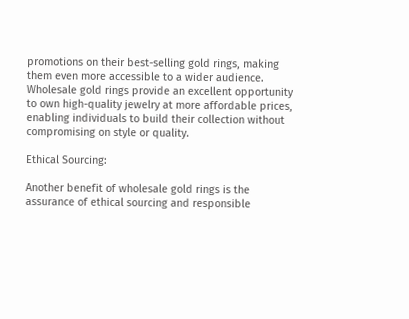promotions on their best-selling gold rings, making them even more accessible to a wider audience. Wholesale gold rings provide an excellent opportunity to own high-quality jewelry at more affordable prices, enabling individuals to build their collection without compromising on style or quality.

Ethical Sourcing:

Another benefit of wholesale gold rings is the assurance of ethical sourcing and responsible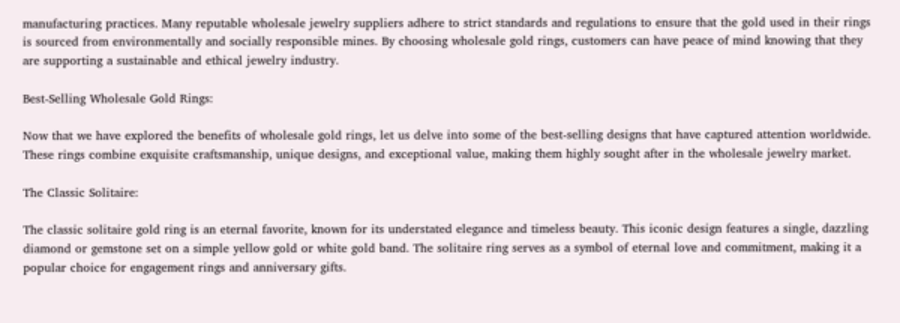manufacturing practices. Many reputable wholesale jewelry suppliers adhere to strict standards and regulations to ensure that the gold used in their rings is sourced from environmentally and socially responsible mines. By choosing wholesale gold rings, customers can have peace of mind knowing that they are supporting a sustainable and ethical jewelry industry.

Best-Selling Wholesale Gold Rings:

Now that we have explored the benefits of wholesale gold rings, let us delve into some of the best-selling designs that have captured attention worldwide. These rings combine exquisite craftsmanship, unique designs, and exceptional value, making them highly sought after in the wholesale jewelry market.

The Classic Solitaire:

The classic solitaire gold ring is an eternal favorite, known for its understated elegance and timeless beauty. This iconic design features a single, dazzling diamond or gemstone set on a simple yellow gold or white gold band. The solitaire ring serves as a symbol of eternal love and commitment, making it a popular choice for engagement rings and anniversary gifts.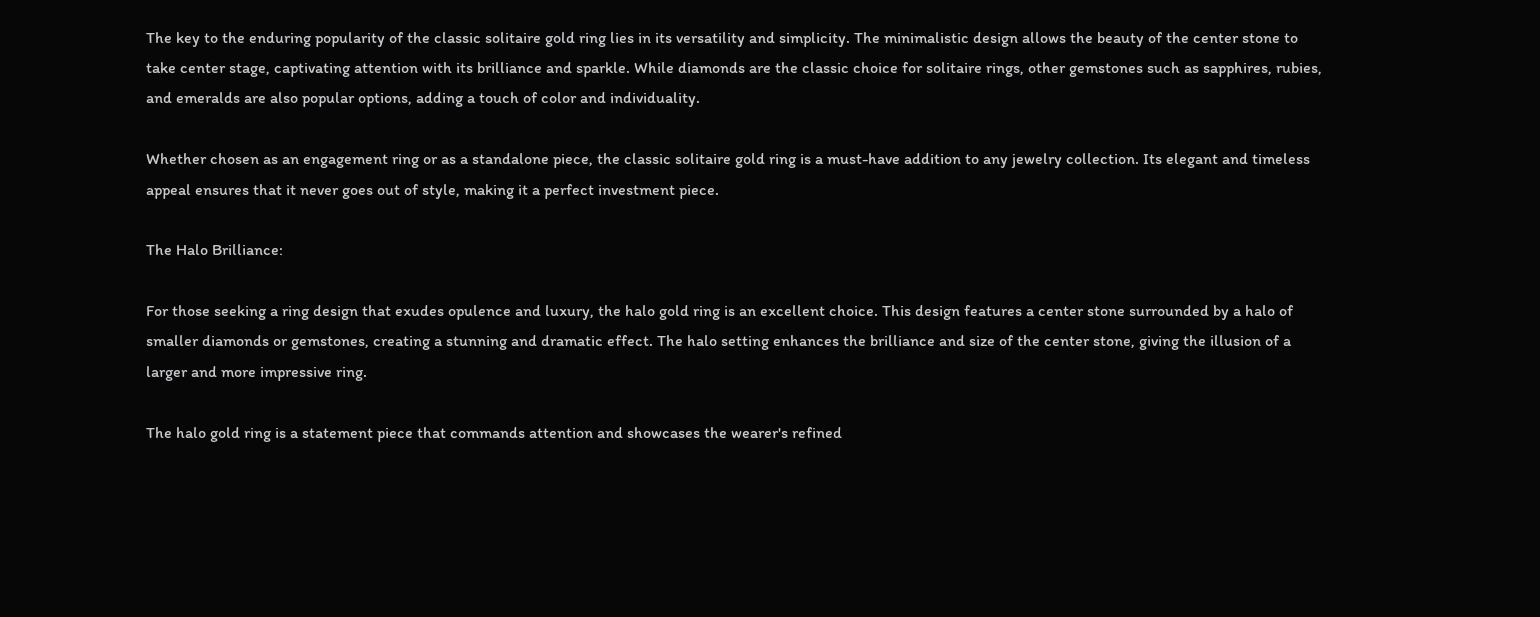The key to the enduring popularity of the classic solitaire gold ring lies in its versatility and simplicity. The minimalistic design allows the beauty of the center stone to take center stage, captivating attention with its brilliance and sparkle. While diamonds are the classic choice for solitaire rings, other gemstones such as sapphires, rubies, and emeralds are also popular options, adding a touch of color and individuality.

Whether chosen as an engagement ring or as a standalone piece, the classic solitaire gold ring is a must-have addition to any jewelry collection. Its elegant and timeless appeal ensures that it never goes out of style, making it a perfect investment piece.

The Halo Brilliance:

For those seeking a ring design that exudes opulence and luxury, the halo gold ring is an excellent choice. This design features a center stone surrounded by a halo of smaller diamonds or gemstones, creating a stunning and dramatic effect. The halo setting enhances the brilliance and size of the center stone, giving the illusion of a larger and more impressive ring.

The halo gold ring is a statement piece that commands attention and showcases the wearer's refined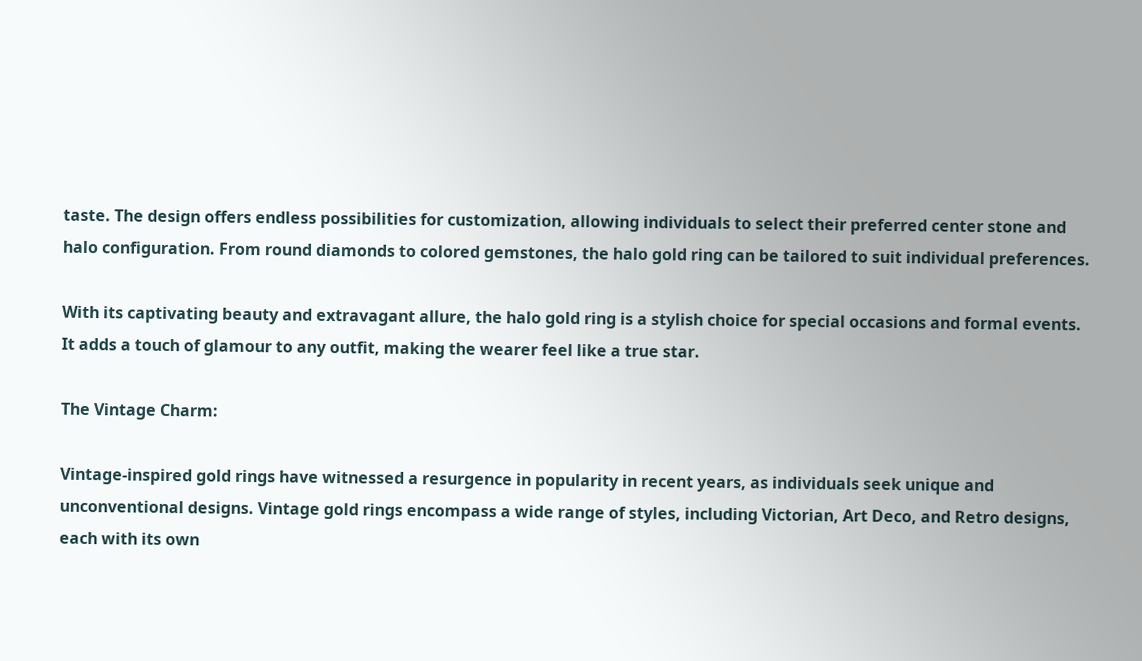taste. The design offers endless possibilities for customization, allowing individuals to select their preferred center stone and halo configuration. From round diamonds to colored gemstones, the halo gold ring can be tailored to suit individual preferences.

With its captivating beauty and extravagant allure, the halo gold ring is a stylish choice for special occasions and formal events. It adds a touch of glamour to any outfit, making the wearer feel like a true star.

The Vintage Charm:

Vintage-inspired gold rings have witnessed a resurgence in popularity in recent years, as individuals seek unique and unconventional designs. Vintage gold rings encompass a wide range of styles, including Victorian, Art Deco, and Retro designs, each with its own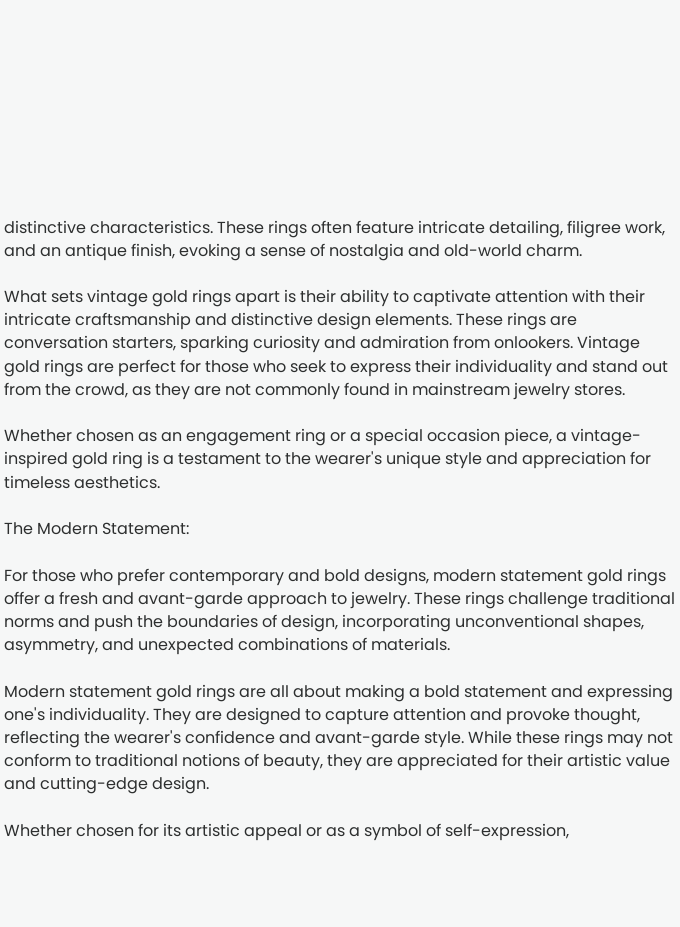distinctive characteristics. These rings often feature intricate detailing, filigree work, and an antique finish, evoking a sense of nostalgia and old-world charm.

What sets vintage gold rings apart is their ability to captivate attention with their intricate craftsmanship and distinctive design elements. These rings are conversation starters, sparking curiosity and admiration from onlookers. Vintage gold rings are perfect for those who seek to express their individuality and stand out from the crowd, as they are not commonly found in mainstream jewelry stores.

Whether chosen as an engagement ring or a special occasion piece, a vintage-inspired gold ring is a testament to the wearer's unique style and appreciation for timeless aesthetics.

The Modern Statement:

For those who prefer contemporary and bold designs, modern statement gold rings offer a fresh and avant-garde approach to jewelry. These rings challenge traditional norms and push the boundaries of design, incorporating unconventional shapes, asymmetry, and unexpected combinations of materials.

Modern statement gold rings are all about making a bold statement and expressing one's individuality. They are designed to capture attention and provoke thought, reflecting the wearer's confidence and avant-garde style. While these rings may not conform to traditional notions of beauty, they are appreciated for their artistic value and cutting-edge design.

Whether chosen for its artistic appeal or as a symbol of self-expression,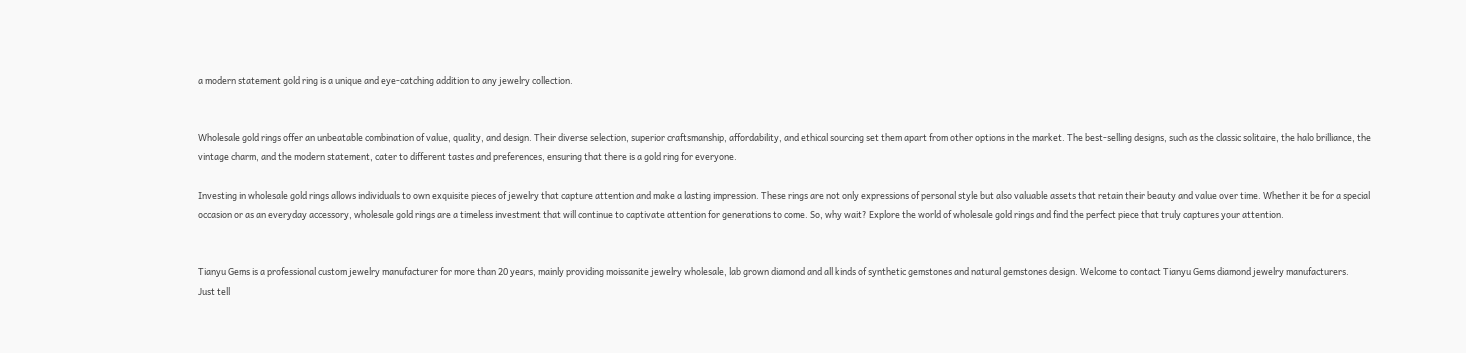a modern statement gold ring is a unique and eye-catching addition to any jewelry collection.


Wholesale gold rings offer an unbeatable combination of value, quality, and design. Their diverse selection, superior craftsmanship, affordability, and ethical sourcing set them apart from other options in the market. The best-selling designs, such as the classic solitaire, the halo brilliance, the vintage charm, and the modern statement, cater to different tastes and preferences, ensuring that there is a gold ring for everyone.

Investing in wholesale gold rings allows individuals to own exquisite pieces of jewelry that capture attention and make a lasting impression. These rings are not only expressions of personal style but also valuable assets that retain their beauty and value over time. Whether it be for a special occasion or as an everyday accessory, wholesale gold rings are a timeless investment that will continue to captivate attention for generations to come. So, why wait? Explore the world of wholesale gold rings and find the perfect piece that truly captures your attention.


Tianyu Gems is a professional custom jewelry manufacturer for more than 20 years, mainly providing moissanite jewelry wholesale, lab grown diamond and all kinds of synthetic gemstones and natural gemstones design. Welcome to contact Tianyu Gems diamond jewelry manufacturers.
Just tell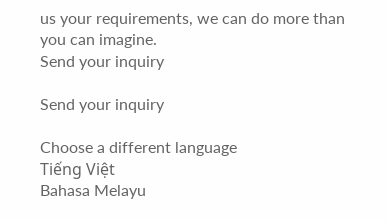us your requirements, we can do more than you can imagine.
Send your inquiry

Send your inquiry

Choose a different language
Tiếng Việt
Bahasa Melayu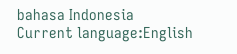bahasa Indonesia
Current language:English